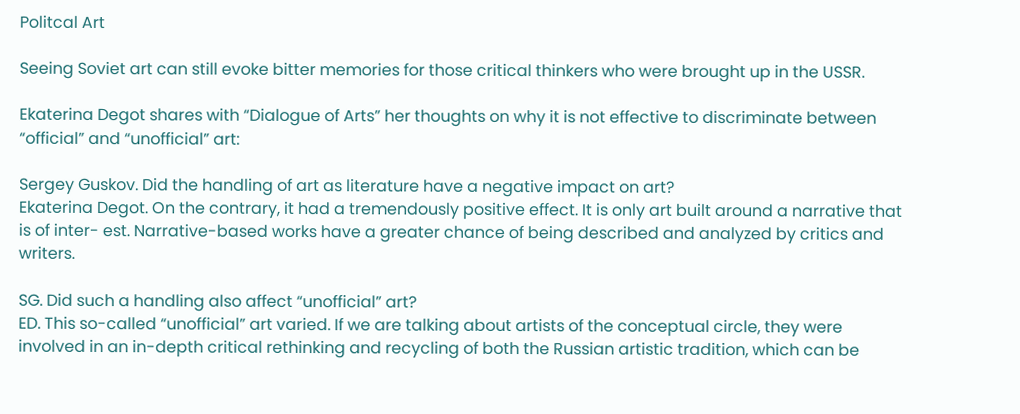Politcal Art

Seeing Soviet art can still evoke bitter memories for those critical thinkers who were brought up in the USSR.

Ekaterina Degot shares with “Dialogue of Arts” her thoughts on why it is not effective to discriminate between “official” and “unofficial” art:

Sergey Guskov. Did the handling of art as literature have a negative impact on art?
Ekaterina Degot. On the contrary, it had a tremendously positive effect. It is only art built around a narrative that is of inter- est. Narrative-based works have a greater chance of being described and analyzed by critics and writers.

SG. Did such a handling also affect “unofficial” art?
ED. This so-called “unofficial” art varied. If we are talking about artists of the conceptual circle, they were involved in an in-depth critical rethinking and recycling of both the Russian artistic tradition, which can be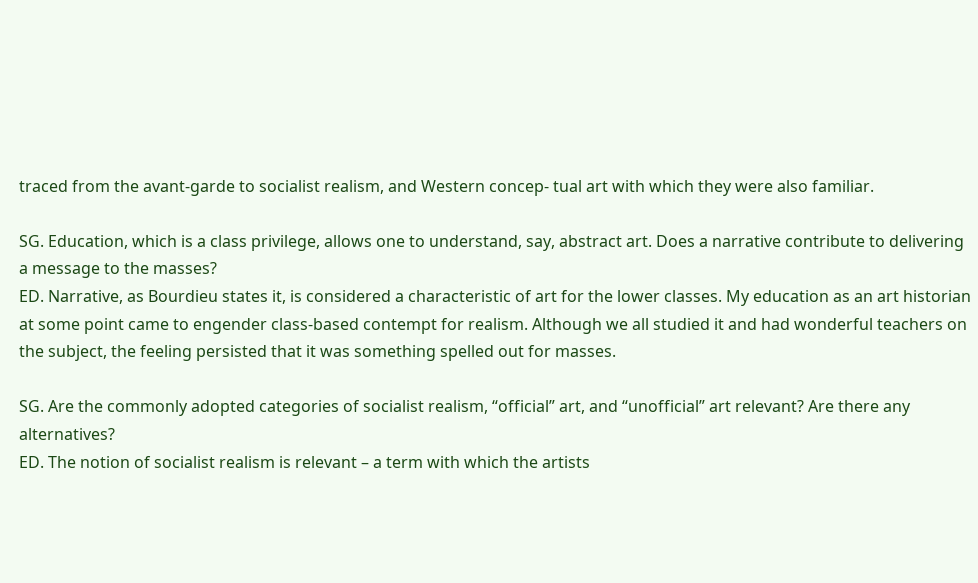traced from the avant-garde to socialist realism, and Western concep- tual art with which they were also familiar.

SG. Education, which is a class privilege, allows one to understand, say, abstract art. Does a narrative contribute to delivering a message to the masses?
ED. Narrative, as Bourdieu states it, is considered a characteristic of art for the lower classes. My education as an art historian at some point came to engender class-based contempt for realism. Although we all studied it and had wonderful teachers on the subject, the feeling persisted that it was something spelled out for masses.

SG. Are the commonly adopted categories of socialist realism, “official” art, and “unofficial” art relevant? Are there any alternatives?
ED. The notion of socialist realism is relevant – a term with which the artists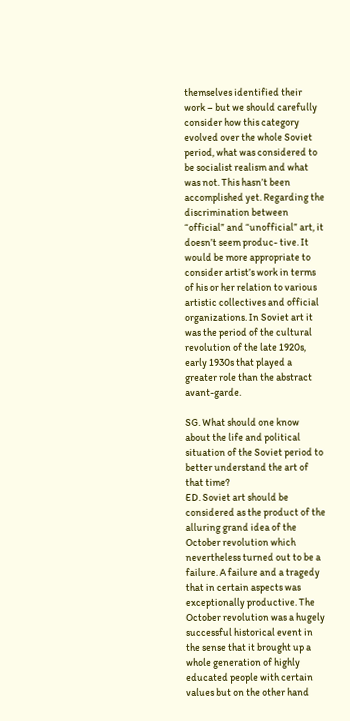themselves identified their work – but we should carefully consider how this category evolved over the whole Soviet period, what was considered to be socialist realism and what was not. This hasn’t been accomplished yet. Regarding the discrimination between “official” and “unofficial” art, it doesn’t seem produc- tive. It would be more appropriate to consider artist’s work in terms of his or her relation to various artistic collectives and official organizations. In Soviet art it was the period of the cultural revolution of the late 1920s, early 1930s that played a greater role than the abstract avant-garde.

SG. What should one know about the life and political situation of the Soviet period to better understand the art of that time?
ED. Soviet art should be considered as the product of the alluring grand idea of the October revolution which nevertheless turned out to be a failure. A failure and a tragedy that in certain aspects was exceptionally productive. The October revolution was a hugely successful historical event in the sense that it brought up a whole generation of highly educated people with certain values but on the other hand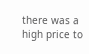there was a high price to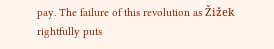pay. The failure of this revolution as Žižek rightfully puts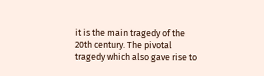it is the main tragedy of the 20th century. The pivotal tragedy which also gave rise to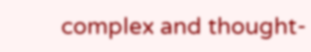complex and thought-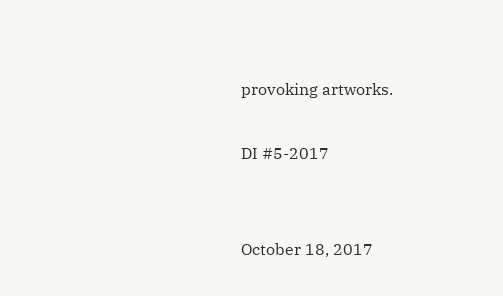provoking artworks.

DI #5-2017


October 18, 2017